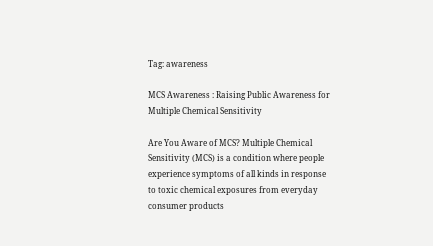Tag: awareness

MCS Awareness : Raising Public Awareness for Multiple Chemical Sensitivity

Are You Aware of MCS? Multiple Chemical Sensitivity (MCS) is a condition where people experience symptoms of all kinds in response to toxic chemical exposures from everyday consumer products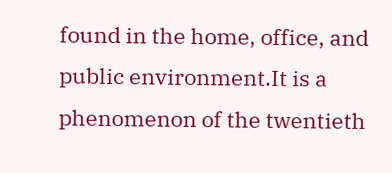found in the home, office, and public environment.It is a phenomenon of the twentieth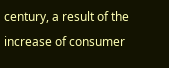century, a result of the increase of consumer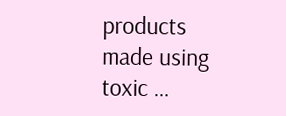products made using toxic …